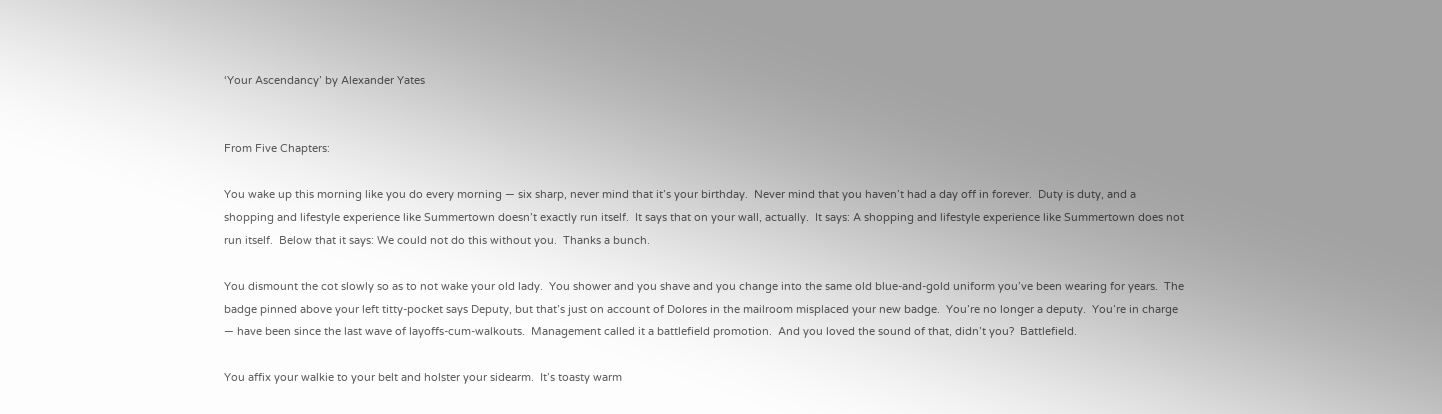‘Your Ascendancy’ by Alexander Yates


From Five Chapters:

You wake up this morning like you do every morning — six sharp, never mind that it’s your birthday.  Never mind that you haven’t had a day off in forever.  Duty is duty, and a shopping and lifestyle experience like Summertown doesn’t exactly run itself.  It says that on your wall, actually.  It says: A shopping and lifestyle experience like Summertown does not run itself.  Below that it says: We could not do this without you.  Thanks a bunch.

You dismount the cot slowly so as to not wake your old lady.  You shower and you shave and you change into the same old blue-and-gold uniform you’ve been wearing for years.  The badge pinned above your left titty-pocket says Deputy, but that’s just on account of Dolores in the mailroom misplaced your new badge.  You’re no longer a deputy.  You’re in charge — have been since the last wave of layoffs-cum-walkouts.  Management called it a battlefield promotion.  And you loved the sound of that, didn’t you?  Battlefield.

You affix your walkie to your belt and holster your sidearm.  It’s toasty warm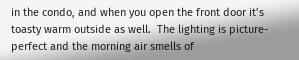in the condo, and when you open the front door it’s toasty warm outside as well.  The lighting is picture-perfect and the morning air smells of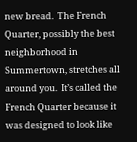new bread.  The French Quarter, possibly the best neighborhood in Summertown, stretches all around you.  It’s called the French Quarter because it was designed to look like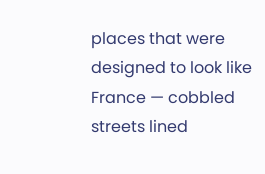places that were designed to look like France — cobbled streets lined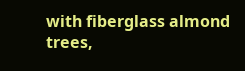with fiberglass almond trees,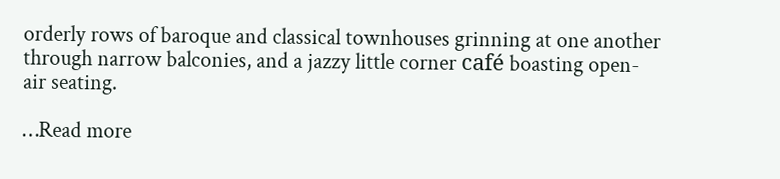orderly rows of baroque and classical townhouses grinning at one another through narrow balconies, and a jazzy little corner café boasting open-air seating.

…Read more